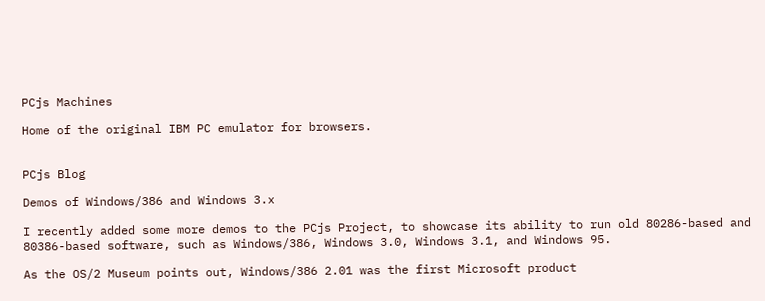PCjs Machines

Home of the original IBM PC emulator for browsers.


PCjs Blog

Demos of Windows/386 and Windows 3.x

I recently added some more demos to the PCjs Project, to showcase its ability to run old 80286-based and 80386-based software, such as Windows/386, Windows 3.0, Windows 3.1, and Windows 95.

As the OS/2 Museum points out, Windows/386 2.01 was the first Microsoft product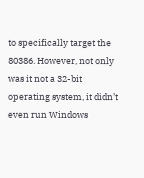to specifically target the 80386. However, not only was it not a 32-bit operating system, it didn’t even run Windows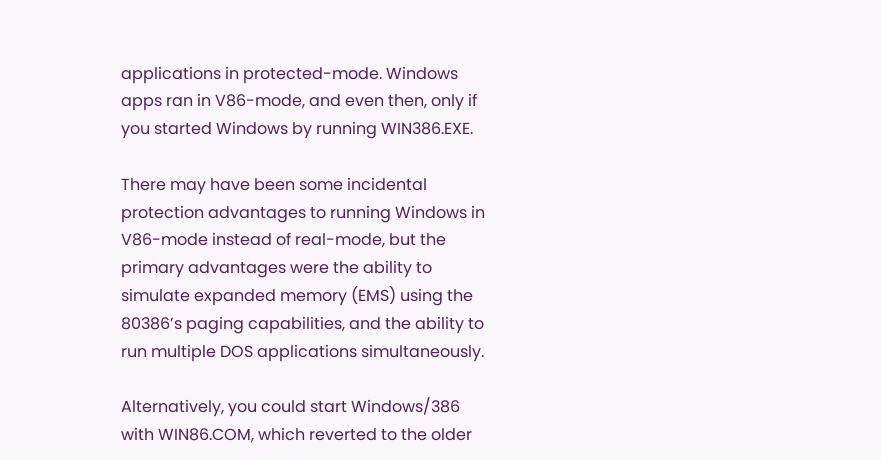applications in protected-mode. Windows apps ran in V86-mode, and even then, only if you started Windows by running WIN386.EXE.

There may have been some incidental protection advantages to running Windows in V86-mode instead of real-mode, but the primary advantages were the ability to simulate expanded memory (EMS) using the 80386’s paging capabilities, and the ability to run multiple DOS applications simultaneously.

Alternatively, you could start Windows/386 with WIN86.COM, which reverted to the older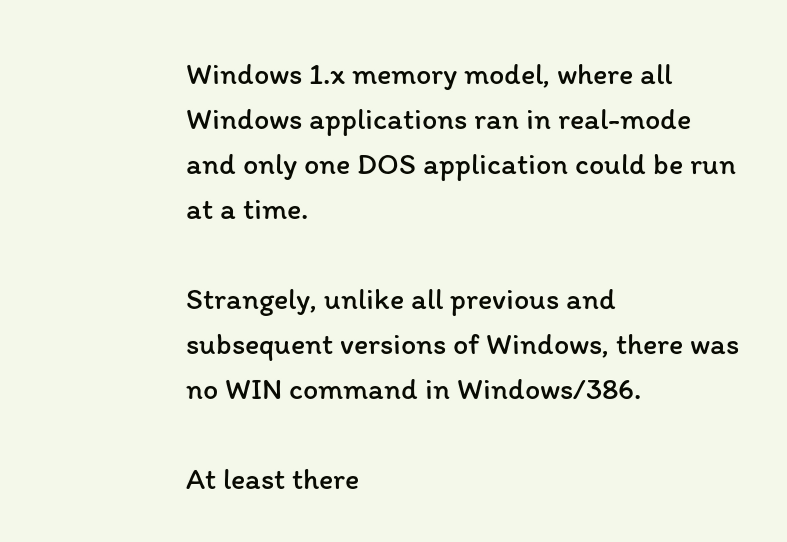Windows 1.x memory model, where all Windows applications ran in real-mode and only one DOS application could be run at a time.

Strangely, unlike all previous and subsequent versions of Windows, there was no WIN command in Windows/386.

At least there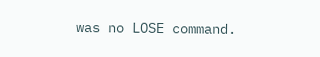was no LOSE command.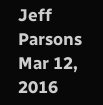Jeff Parsons
Mar 12, 2016